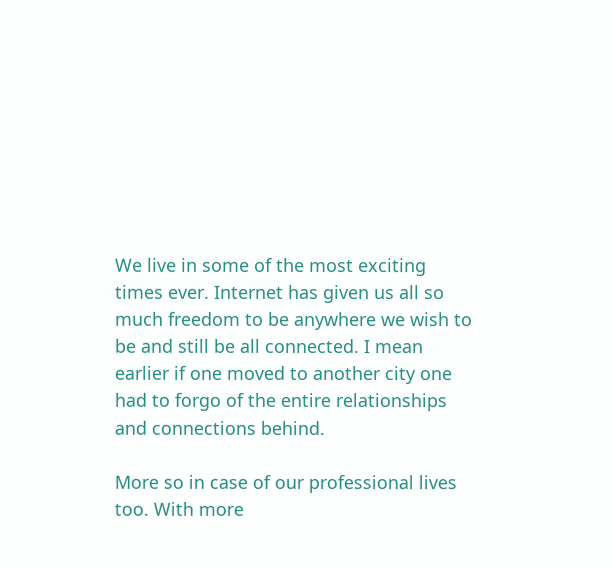We live in some of the most exciting times ever. Internet has given us all so much freedom to be anywhere we wish to be and still be all connected. I mean earlier if one moved to another city one had to forgo of the entire relationships and connections behind.

More so in case of our professional lives too. With more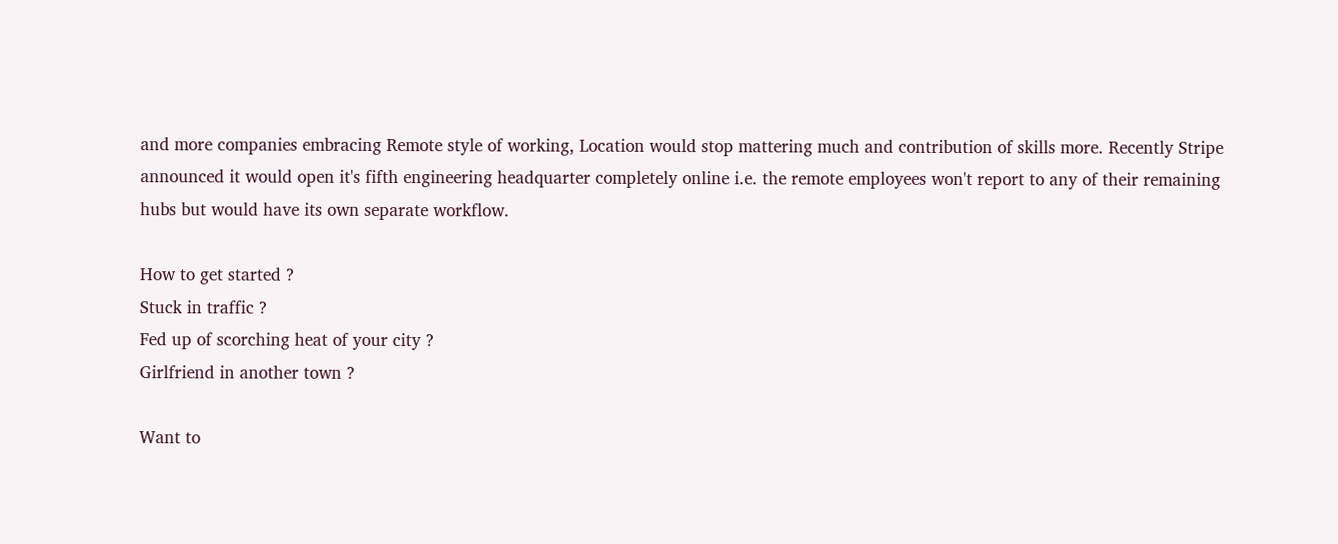and more companies embracing Remote style of working, Location would stop mattering much and contribution of skills more. Recently Stripe announced it would open it's fifth engineering headquarter completely online i.e. the remote employees won't report to any of their remaining hubs but would have its own separate workflow.

How to get started ?
Stuck in traffic ?
Fed up of scorching heat of your city ?
Girlfriend in another town ?

Want to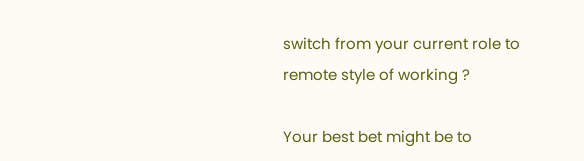switch from your current role to remote style of working ?

Your best bet might be to